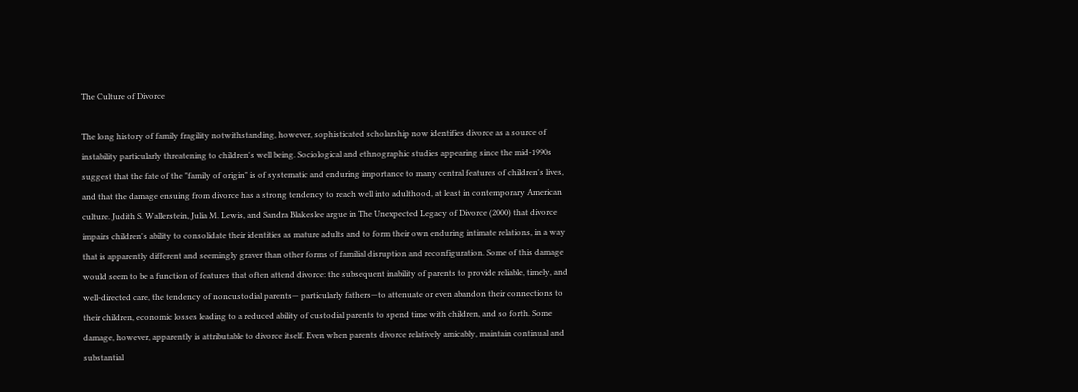The Culture of Divorce

The long history of family fragility notwithstanding, however, sophisticated scholarship now identifies divorce as a source of instability particularly threatening to children's well being. Sociological and ethnographic studies appearing since the mid-1990s suggest that the fate of the "family of origin" is of systematic and enduring importance to many central features of children's lives, and that the damage ensuing from divorce has a strong tendency to reach well into adulthood, at least in contemporary American culture. Judith S. Wallerstein, Julia M. Lewis, and Sandra Blakeslee argue in The Unexpected Legacy of Divorce (2000) that divorce impairs children's ability to consolidate their identities as mature adults and to form their own enduring intimate relations, in a way that is apparently different and seemingly graver than other forms of familial disruption and reconfiguration. Some of this damage would seem to be a function of features that often attend divorce: the subsequent inability of parents to provide reliable, timely, and well-directed care, the tendency of noncustodial parents— particularly fathers—to attenuate or even abandon their connections to their children, economic losses leading to a reduced ability of custodial parents to spend time with children, and so forth. Some damage, however, apparently is attributable to divorce itself. Even when parents divorce relatively amicably, maintain continual and substantial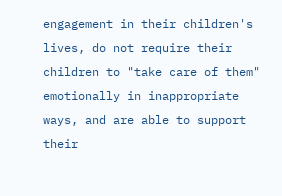engagement in their children's lives, do not require their children to "take care of them" emotionally in inappropriate ways, and are able to support their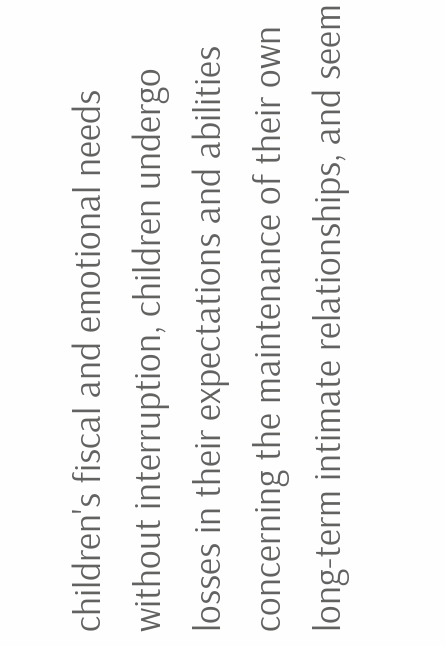children's fiscal and emotional needs without interruption, children undergo losses in their expectations and abilities concerning the maintenance of their own long-term intimate relationships, and seem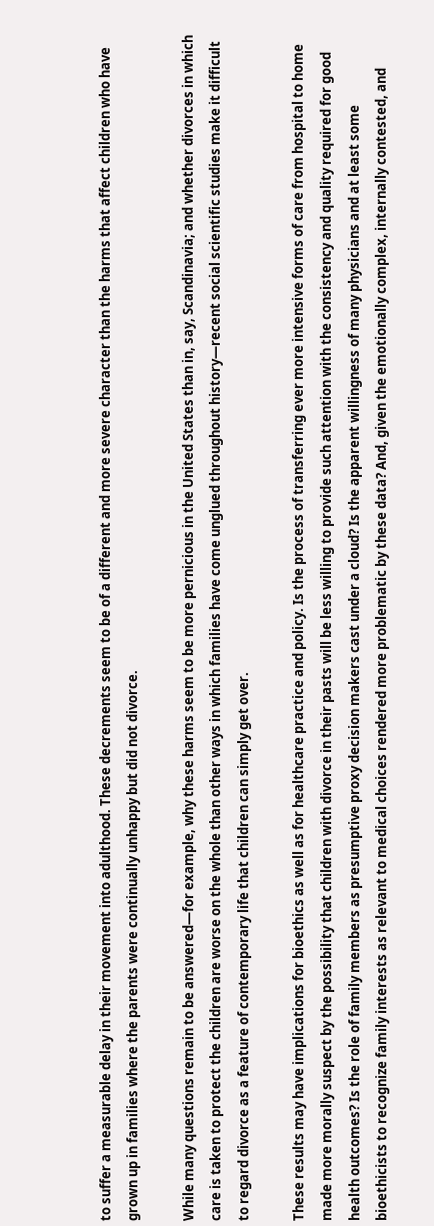to suffer a measurable delay in their movement into adulthood. These decrements seem to be of a different and more severe character than the harms that affect children who have grown up in families where the parents were continually unhappy but did not divorce.

While many questions remain to be answered—for example, why these harms seem to be more pernicious in the United States than in, say, Scandinavia; and whether divorces in which care is taken to protect the children are worse on the whole than other ways in which families have come unglued throughout history—recent social scientific studies make it difficult to regard divorce as a feature of contemporary life that children can simply get over.

These results may have implications for bioethics as well as for healthcare practice and policy. Is the process of transferring ever more intensive forms of care from hospital to home made more morally suspect by the possibility that children with divorce in their pasts will be less willing to provide such attention with the consistency and quality required for good health outcomes? Is the role of family members as presumptive proxy decision makers cast under a cloud? Is the apparent willingness of many physicians and at least some bioethicists to recognize family interests as relevant to medical choices rendered more problematic by these data? And, given the emotionally complex, internally contested, and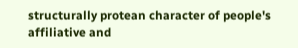structurally protean character of people's affiliative and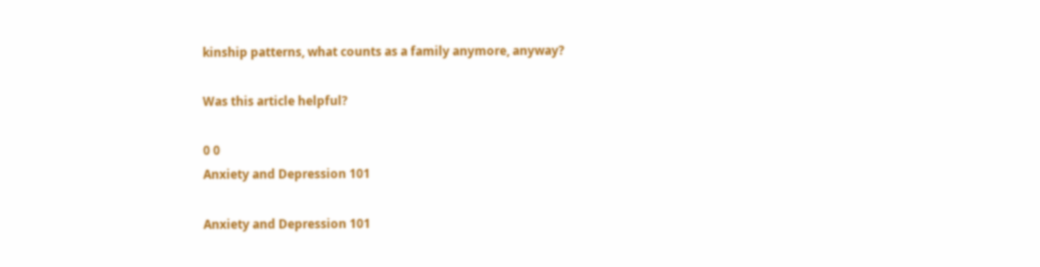kinship patterns, what counts as a family anymore, anyway?

Was this article helpful?

0 0
Anxiety and Depression 101

Anxiety and Depression 101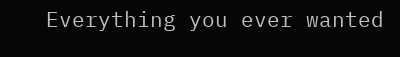Everything you ever wanted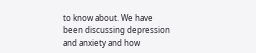to know about. We have been discussing depression and anxiety and how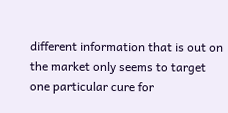different information that is out on the market only seems to target one particular cure for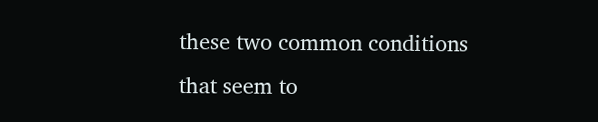these two common conditions that seem to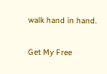walk hand in hand.

Get My Free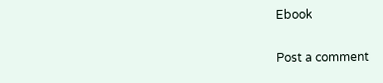Ebook

Post a comment